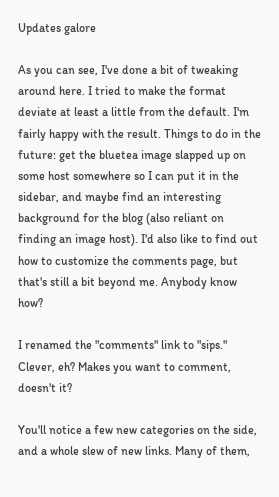Updates galore

As you can see, I've done a bit of tweaking around here. I tried to make the format deviate at least a little from the default. I'm fairly happy with the result. Things to do in the future: get the bluetea image slapped up on some host somewhere so I can put it in the sidebar, and maybe find an interesting background for the blog (also reliant on finding an image host). I'd also like to find out how to customize the comments page, but that's still a bit beyond me. Anybody know how?

I renamed the "comments" link to "sips." Clever, eh? Makes you want to comment, doesn't it?

You'll notice a few new categories on the side, and a whole slew of new links. Many of them,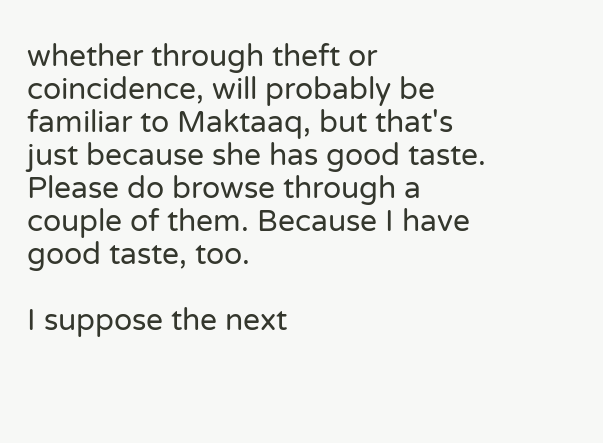whether through theft or coincidence, will probably be familiar to Maktaaq, but that's just because she has good taste. Please do browse through a couple of them. Because I have good taste, too.

I suppose the next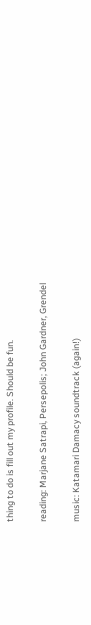thing to do is fill out my profile. Should be fun.

reading: Marjane Satrapi, Persepolis; John Gardner, Grendel

music: Katamari Damacy soundtrack (again!)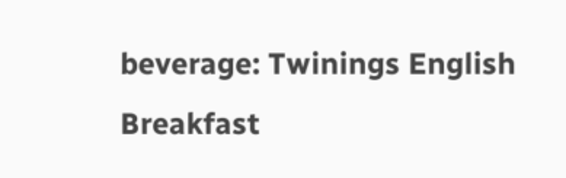beverage: Twinings English Breakfast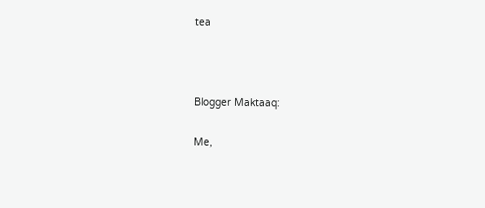tea



Blogger Maktaaq:

Me,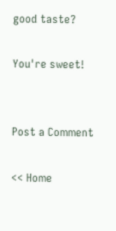good taste?

You're sweet!


Post a Comment

<< Home